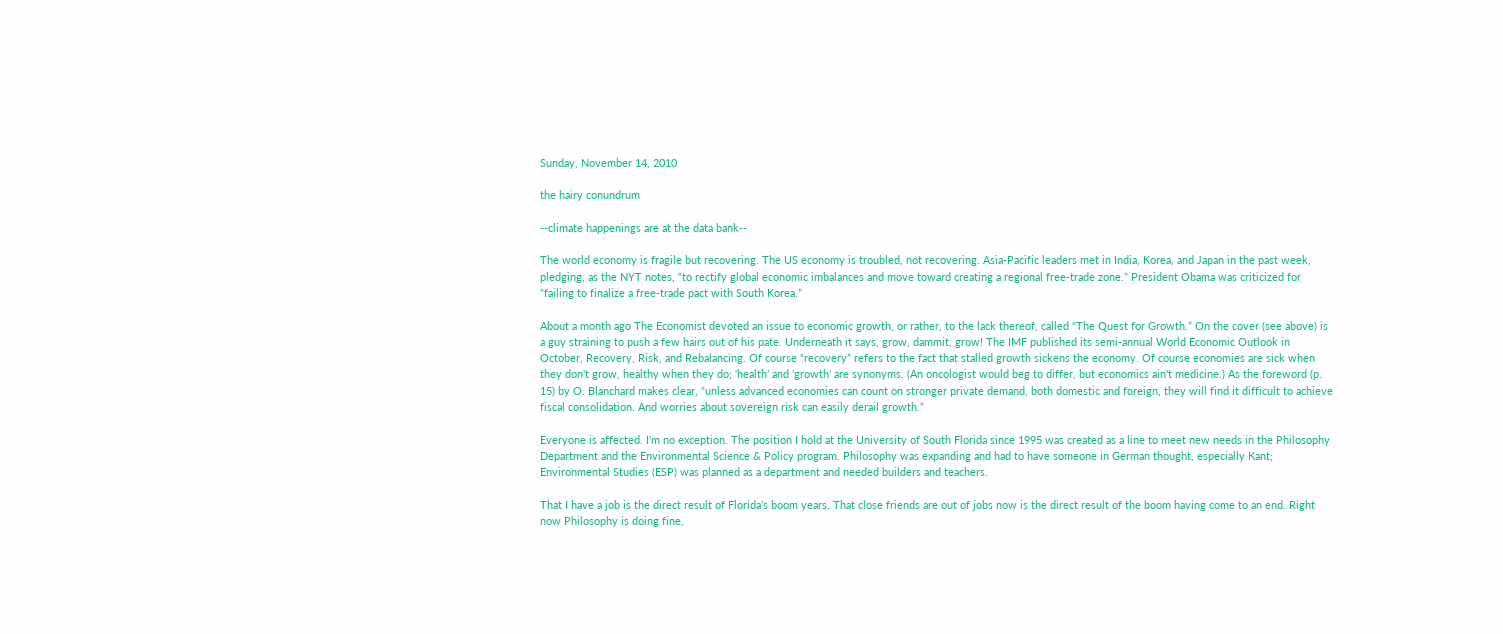Sunday, November 14, 2010

the hairy conundrum

--climate happenings are at the data bank--

The world economy is fragile but recovering. The US economy is troubled, not recovering. Asia-Pacific leaders met in India, Korea, and Japan in the past week, pledging, as the NYT notes, “to rectify global economic imbalances and move toward creating a regional free-trade zone.” President Obama was criticized for “failing to finalize a free-trade pact with South Korea.”

About a month ago The Economist devoted an issue to economic growth, or rather, to the lack thereof, called “The Quest for Growth.” On the cover (see above) is a guy straining to push a few hairs out of his pate. Underneath it says, grow, dammit, grow! The IMF published its semi-annual World Economic Outlook in October, Recovery, Risk, and Rebalancing. Of course “recovery” refers to the fact that stalled growth sickens the economy. Of course economies are sick when they don't grow, healthy when they do; ‘health’ and ‘growth’ are synonyms. (An oncologist would beg to differ, but economics ain't medicine.) As the foreword (p. 15) by O. Blanchard makes clear, “unless advanced economies can count on stronger private demand, both domestic and foreign, they will find it difficult to achieve fiscal consolidation. And worries about sovereign risk can easily derail growth.”

Everyone is affected. I’m no exception. The position I hold at the University of South Florida since 1995 was created as a line to meet new needs in the Philosophy Department and the Environmental Science & Policy program. Philosophy was expanding and had to have someone in German thought, especially Kant; Environmental Studies (ESP) was planned as a department and needed builders and teachers.

That I have a job is the direct result of Florida’s boom years. That close friends are out of jobs now is the direct result of the boom having come to an end. Right now Philosophy is doing fine,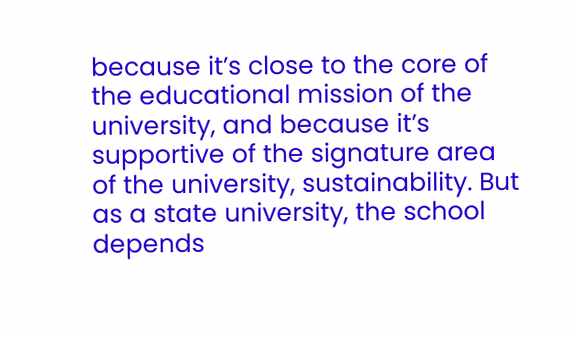because it’s close to the core of the educational mission of the university, and because it’s supportive of the signature area of the university, sustainability. But as a state university, the school depends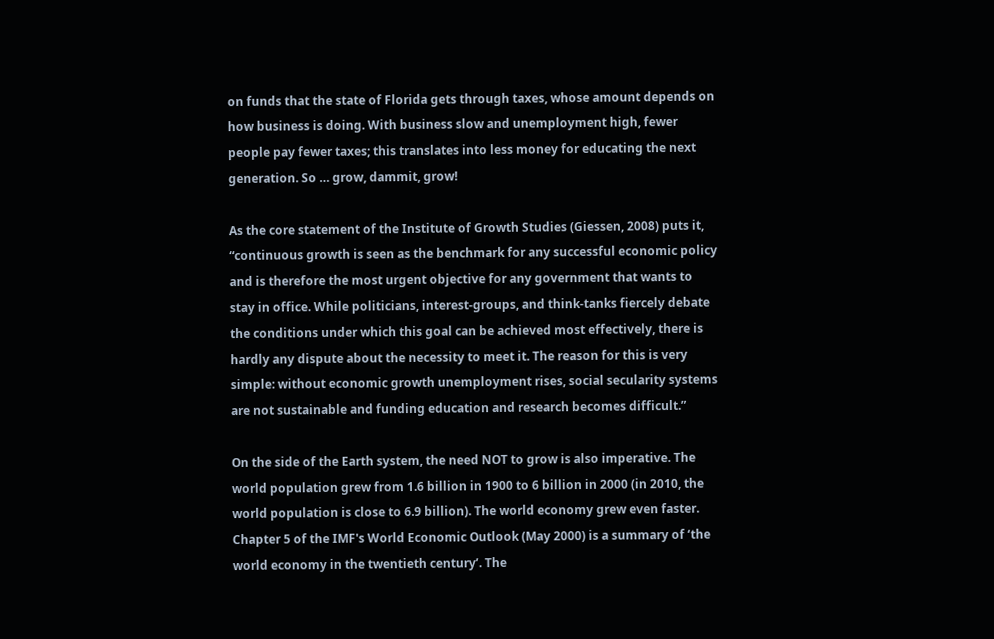on funds that the state of Florida gets through taxes, whose amount depends on how business is doing. With business slow and unemployment high, fewer people pay fewer taxes; this translates into less money for educating the next generation. So … grow, dammit, grow!

As the core statement of the Institute of Growth Studies (Giessen, 2008) puts it, “continuous growth is seen as the benchmark for any successful economic policy and is therefore the most urgent objective for any government that wants to stay in office. While politicians, interest-groups, and think-tanks fiercely debate the conditions under which this goal can be achieved most effectively, there is hardly any dispute about the necessity to meet it. The reason for this is very simple: without economic growth unemployment rises, social secularity systems are not sustainable and funding education and research becomes difficult.”

On the side of the Earth system, the need NOT to grow is also imperative. The world population grew from 1.6 billion in 1900 to 6 billion in 2000 (in 2010, the world population is close to 6.9 billion). The world economy grew even faster. Chapter 5 of the IMF's World Economic Outlook (May 2000) is a summary of ‘the world economy in the twentieth century’. The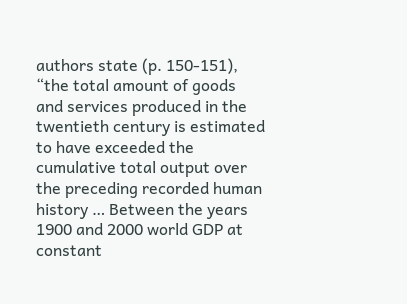authors state (p. 150-151), “the total amount of goods and services produced in the twentieth century is estimated to have exceeded the cumulative total output over the preceding recorded human history … Between the years 1900 and 2000 world GDP at constant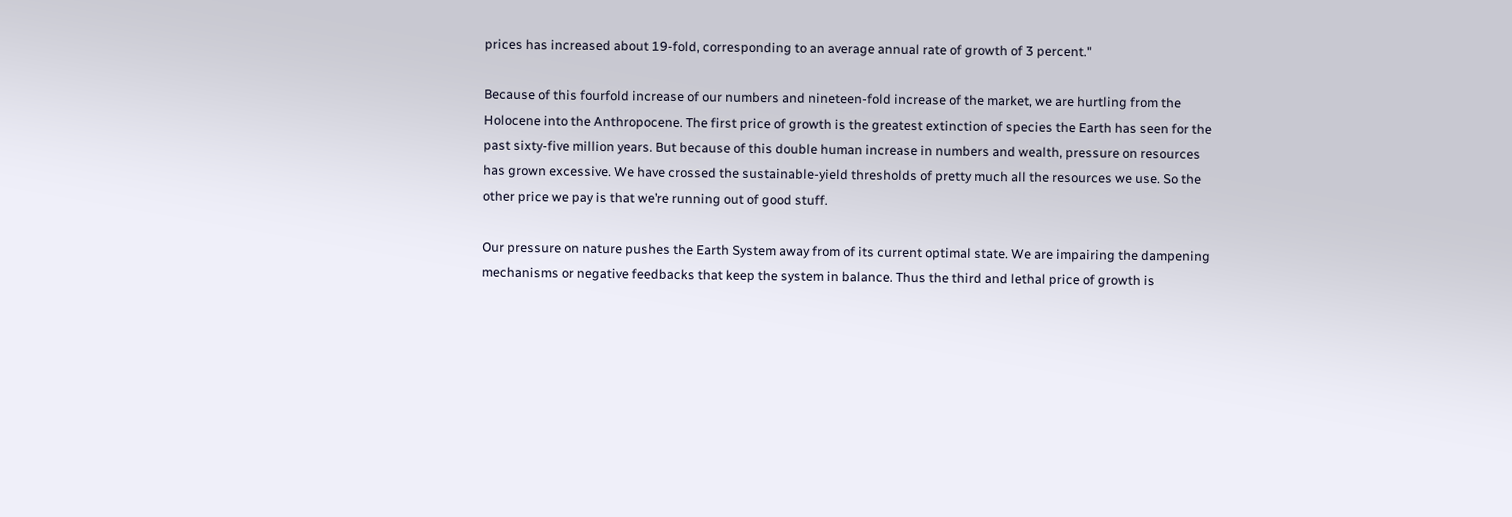prices has increased about 19-fold, corresponding to an average annual rate of growth of 3 percent."

Because of this fourfold increase of our numbers and nineteen-fold increase of the market, we are hurtling from the Holocene into the Anthropocene. The first price of growth is the greatest extinction of species the Earth has seen for the past sixty-five million years. But because of this double human increase in numbers and wealth, pressure on resources has grown excessive. We have crossed the sustainable-yield thresholds of pretty much all the resources we use. So the other price we pay is that we’re running out of good stuff.

Our pressure on nature pushes the Earth System away from of its current optimal state. We are impairing the dampening mechanisms or negative feedbacks that keep the system in balance. Thus the third and lethal price of growth is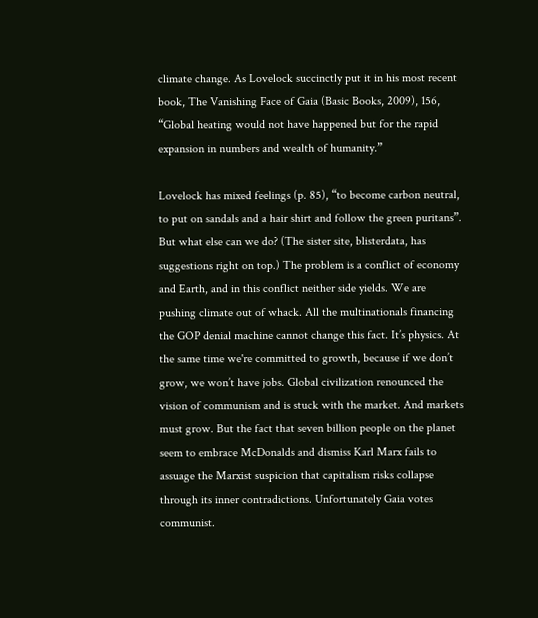climate change. As Lovelock succinctly put it in his most recent book, The Vanishing Face of Gaia (Basic Books, 2009), 156, “Global heating would not have happened but for the rapid expansion in numbers and wealth of humanity.”

Lovelock has mixed feelings (p. 85), “to become carbon neutral, to put on sandals and a hair shirt and follow the green puritans”. But what else can we do? (The sister site, blisterdata, has suggestions right on top.) The problem is a conflict of economy and Earth, and in this conflict neither side yields. We are pushing climate out of whack. All the multinationals financing the GOP denial machine cannot change this fact. It’s physics. At the same time we're committed to growth, because if we don’t grow, we won’t have jobs. Global civilization renounced the vision of communism and is stuck with the market. And markets must grow. But the fact that seven billion people on the planet seem to embrace McDonalds and dismiss Karl Marx fails to assuage the Marxist suspicion that capitalism risks collapse through its inner contradictions. Unfortunately Gaia votes communist.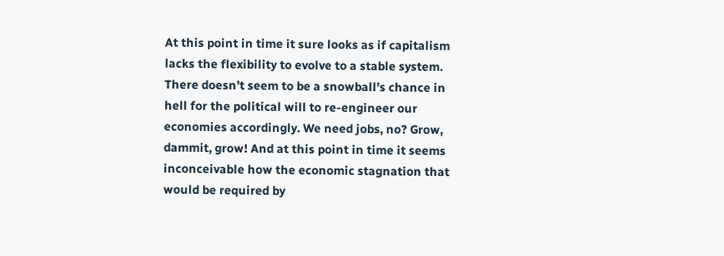At this point in time it sure looks as if capitalism lacks the flexibility to evolve to a stable system. There doesn’t seem to be a snowball’s chance in hell for the political will to re-engineer our economies accordingly. We need jobs, no? Grow, dammit, grow! And at this point in time it seems inconceivable how the economic stagnation that would be required by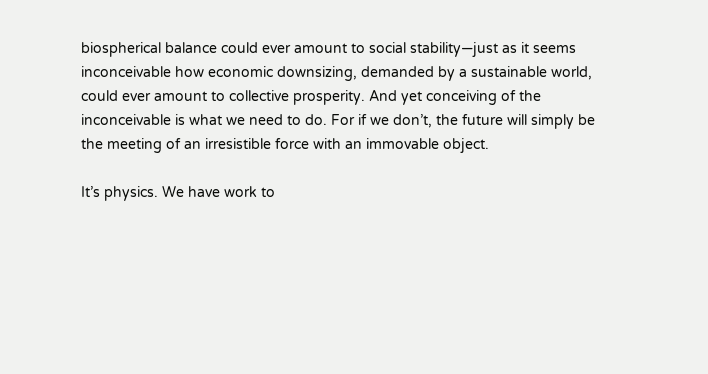biospherical balance could ever amount to social stability—just as it seems inconceivable how economic downsizing, demanded by a sustainable world, could ever amount to collective prosperity. And yet conceiving of the inconceivable is what we need to do. For if we don’t, the future will simply be the meeting of an irresistible force with an immovable object.

It’s physics. We have work to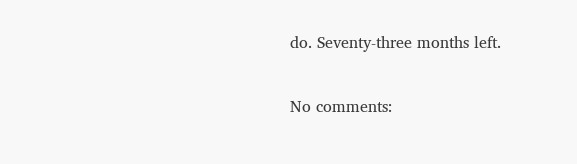do. Seventy-three months left.

No comments: